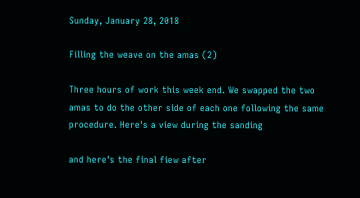Sunday, January 28, 2018

Filling the weave on the amas (2)

Three hours of work this week end. We swapped the two amas to do the other side of each one following the same procedure. Here's a view during the sanding

and here's the final fiew after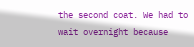the second coat. We had to wait overnight because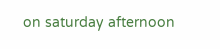on saturday afternoon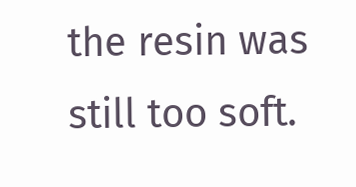the resin was still too soft.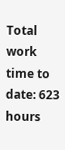Total work time to date: 623 hours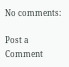No comments:

Post a Comment